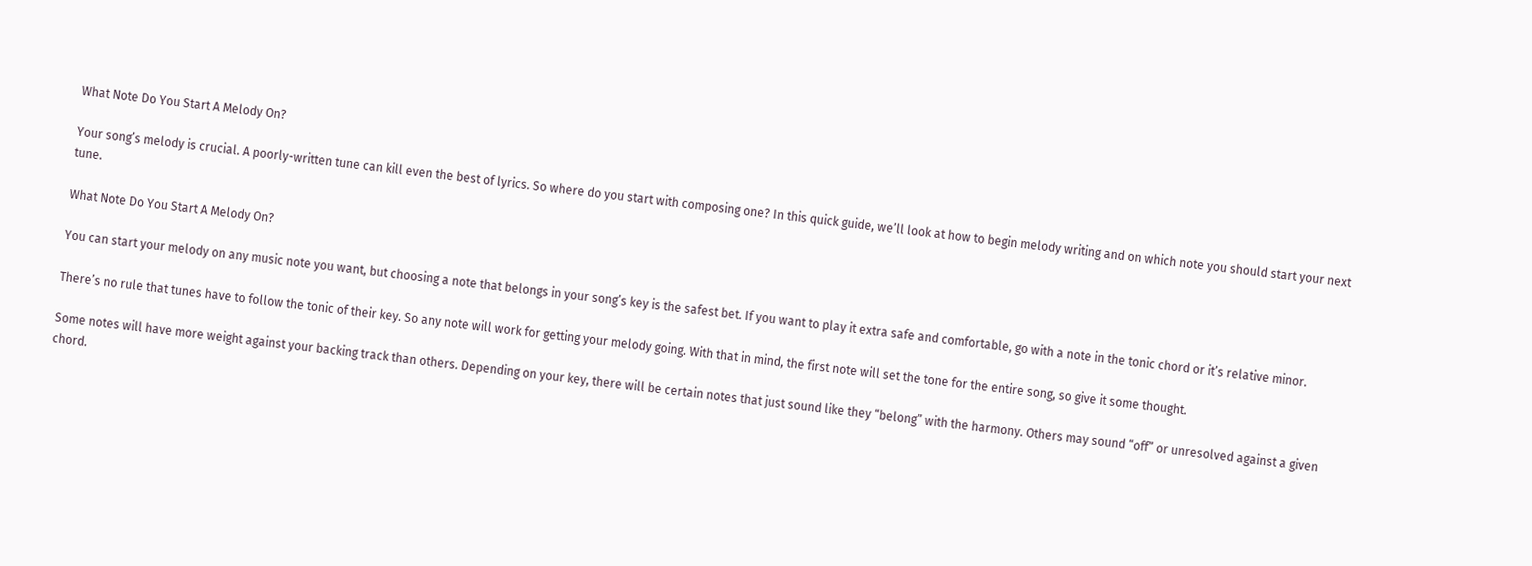What Note Do You Start A Melody On?

Your song’s melody is crucial. A poorly-written tune can kill even the best of lyrics. So where do you start with composing one? In this quick guide, we’ll look at how to begin melody writing and on which note you should start your next tune.

What Note Do You Start A Melody On?

You can start your melody on any music note you want, but choosing a note that belongs in your song’s key is the safest bet. If you want to play it extra safe and comfortable, go with a note in the tonic chord or it’s relative minor.

There’s no rule that tunes have to follow the tonic of their key. So any note will work for getting your melody going. With that in mind, the first note will set the tone for the entire song, so give it some thought.

Some notes will have more weight against your backing track than others. Depending on your key, there will be certain notes that just sound like they “belong” with the harmony. Others may sound “off” or unresolved against a given chord.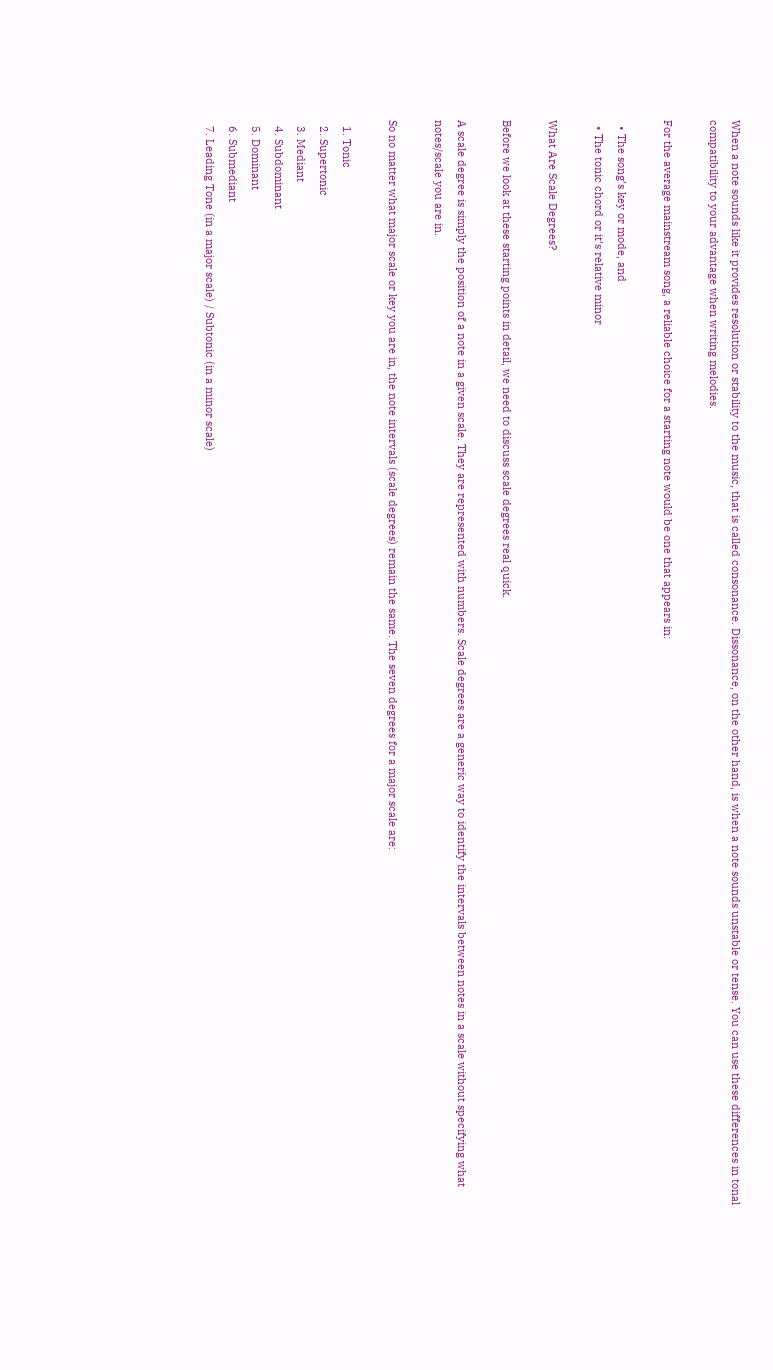When a note sounds like it provides resolution or stability to the music, that is called consonance. Dissonance, on the other hand, is when a note sounds unstable or tense. You can use these differences in tonal compatibility to your advantage when writing melodies.

For the average mainstream song, a reliable choice for a starting note would be one that appears in:

  • The song’s key or mode, and
  • The tonic chord or it’s relative minor

What Are Scale Degrees?

Before we look at these starting points in detail, we need to discuss scale degrees real quick.

A scale degree is simply the position of a note in a given scale. They are represented with numbers. Scale degrees are a generic way to identify the intervals between notes in a scale without specifying what notes/scale you are in.

So no matter what major scale or key you are in, the note intervals (scale degrees) remain the same. The seven degrees for a major scale are:

  1. Tonic
  2. Supertonic
  3. Mediant
  4. Subdominant
  5. Dominant
  6. Submediant
  7. Leading Tone (in a major scale) / Subtonic (in a minor scale)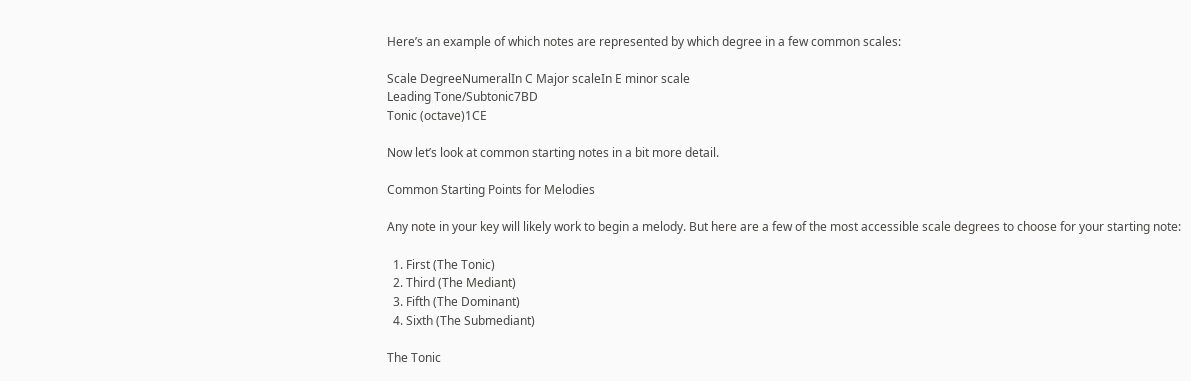Here’s an example of which notes are represented by which degree in a few common scales:

Scale DegreeNumeralIn C Major scaleIn E minor scale
Leading Tone/Subtonic7BD
Tonic (octave)1CE

Now let’s look at common starting notes in a bit more detail.

Common Starting Points for Melodies

Any note in your key will likely work to begin a melody. But here are a few of the most accessible scale degrees to choose for your starting note:

  1. First (The Tonic)
  2. Third (The Mediant)
  3. Fifth (The Dominant)
  4. Sixth (The Submediant)

The Tonic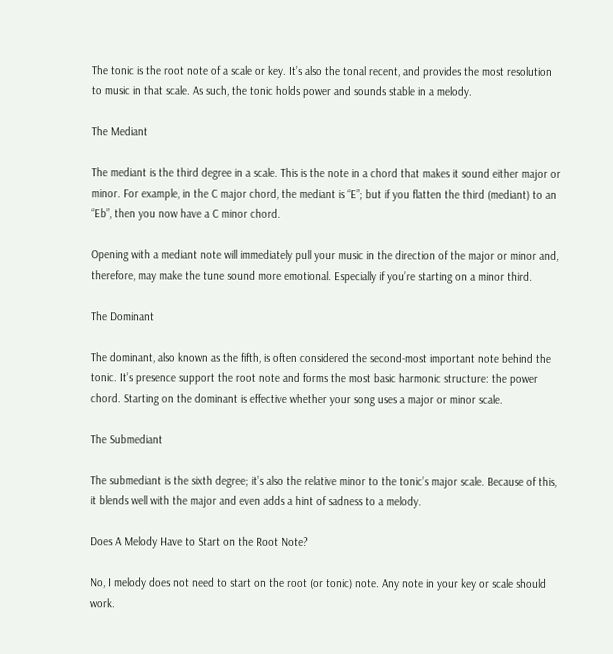The tonic is the root note of a scale or key. It’s also the tonal recent, and provides the most resolution to music in that scale. As such, the tonic holds power and sounds stable in a melody.

The Mediant

The mediant is the third degree in a scale. This is the note in a chord that makes it sound either major or minor. For example, in the C major chord, the mediant is “E”; but if you flatten the third (mediant) to an “Eb”, then you now have a C minor chord.

Opening with a mediant note will immediately pull your music in the direction of the major or minor and, therefore, may make the tune sound more emotional. Especially if you’re starting on a minor third.

The Dominant

The dominant, also known as the fifth, is often considered the second-most important note behind the tonic. It’s presence support the root note and forms the most basic harmonic structure: the power chord. Starting on the dominant is effective whether your song uses a major or minor scale.

The Submediant

The submediant is the sixth degree; it’s also the relative minor to the tonic’s major scale. Because of this, it blends well with the major and even adds a hint of sadness to a melody.

Does A Melody Have to Start on the Root Note?

No, I melody does not need to start on the root (or tonic) note. Any note in your key or scale should work.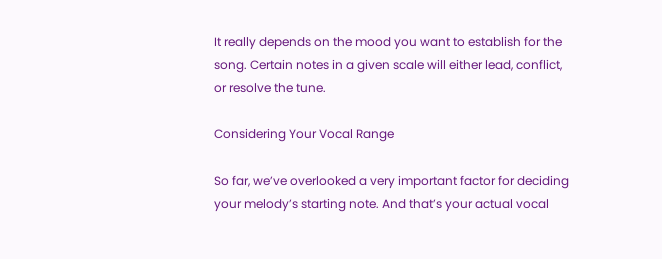It really depends on the mood you want to establish for the song. Certain notes in a given scale will either lead, conflict, or resolve the tune.

Considering Your Vocal Range

So far, we’ve overlooked a very important factor for deciding your melody’s starting note. And that’s your actual vocal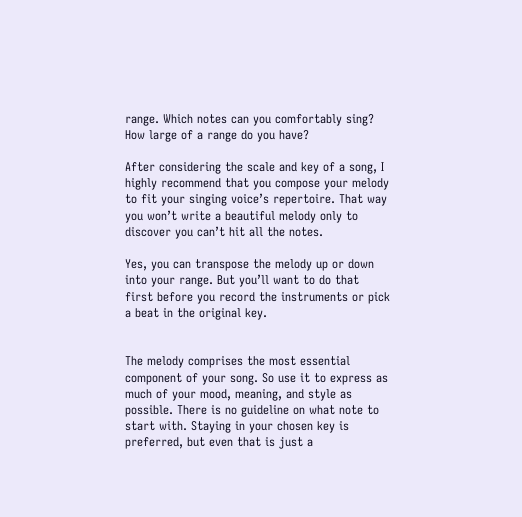range. Which notes can you comfortably sing? How large of a range do you have?

After considering the scale and key of a song, I highly recommend that you compose your melody to fit your singing voice’s repertoire. That way you won’t write a beautiful melody only to discover you can’t hit all the notes.

Yes, you can transpose the melody up or down into your range. But you’ll want to do that first before you record the instruments or pick a beat in the original key.


The melody comprises the most essential component of your song. So use it to express as much of your mood, meaning, and style as possible. There is no guideline on what note to start with. Staying in your chosen key is preferred, but even that is just a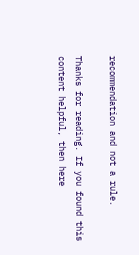recommendation and not a rule.

Thanks for reading. If you found this content helpful, then here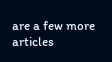are a few more articles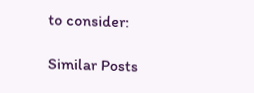to consider:

Similar Posts